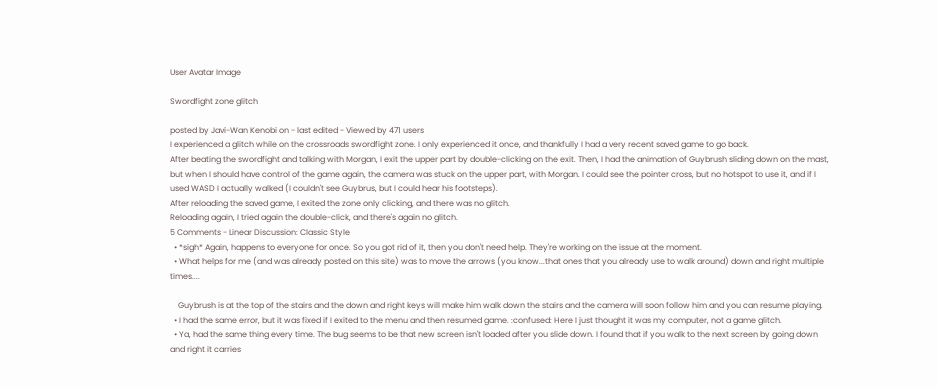User Avatar Image

Swordfight zone glitch

posted by Javi-Wan Kenobi on - last edited - Viewed by 471 users
I experienced a glitch while on the crossroads swordfight zone. I only experienced it once, and thankfully I had a very recent saved game to go back.
After beating the swordfight and talking with Morgan, I exit the upper part by double-clicking on the exit. Then, I had the animation of Guybrush sliding down on the mast, but when I should have control of the game again, the camera was stuck on the upper part, with Morgan. I could see the pointer cross, but no hotspot to use it, and if I used WASD I actually walked (I couldn't see Guybrus, but I could hear his footsteps).
After reloading the saved game, I exited the zone only clicking, and there was no glitch.
Reloading again, I tried again the double-click, and there's again no glitch.
5 Comments - Linear Discussion: Classic Style
  • *sigh* Again, happens to everyone for once. So you got rid of it, then you don't need help. They're working on the issue at the moment.
  • What helps for me (and was already posted on this site) was to move the arrows (you know...that ones that you already use to walk around) down and right multiple times....

    Guybrush is at the top of the stairs and the down and right keys will make him walk down the stairs and the camera will soon follow him and you can resume playing.
  • I had the same error, but it was fixed if I exited to the menu and then resumed game. :confused: Here I just thought it was my computer, not a game glitch.
  • Ya, had the same thing every time. The bug seems to be that new screen isn't loaded after you slide down. I found that if you walk to the next screen by going down and right it carries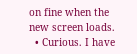on fine when the new screen loads.
  • Curious. I have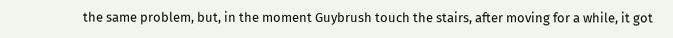the same problem, but, in the moment Guybrush touch the stairs, after moving for a while, it got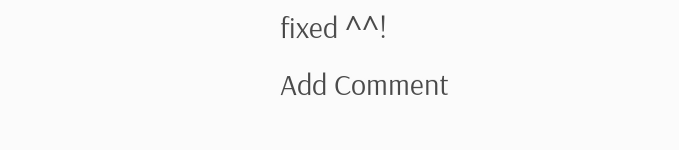fixed ^^!
Add Comment